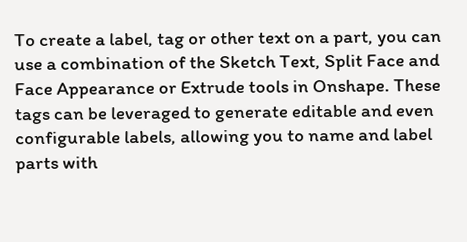To create a label, tag or other text on a part, you can use a combination of the Sketch Text, Split Face and Face Appearance or Extrude tools in Onshape. These tags can be leveraged to generate editable and even configurable labels, allowing you to name and label parts with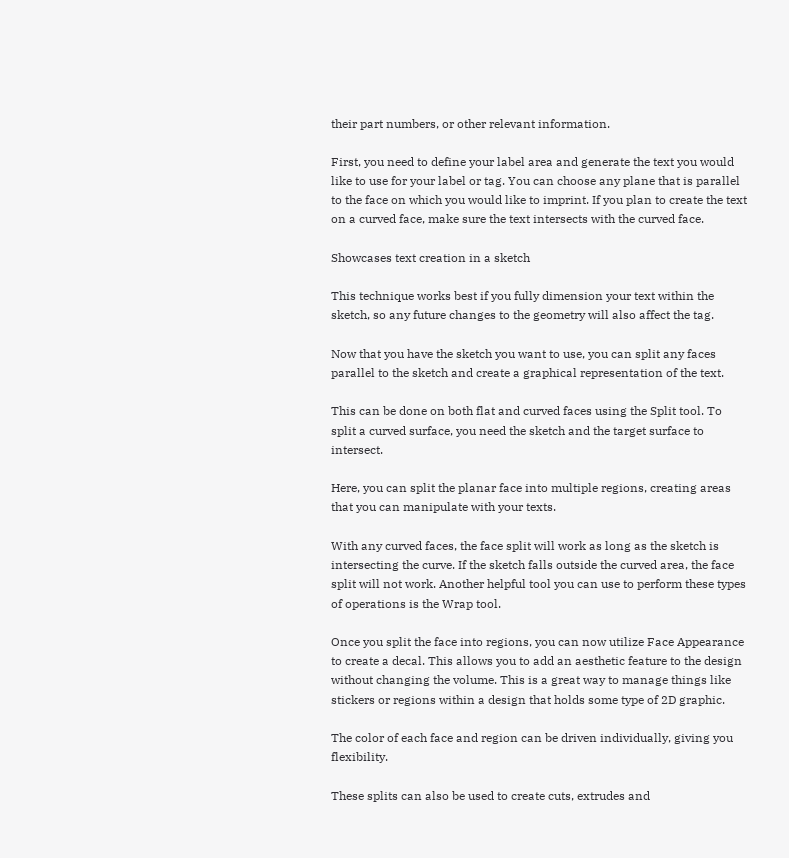their part numbers, or other relevant information.

First, you need to define your label area and generate the text you would like to use for your label or tag. You can choose any plane that is parallel to the face on which you would like to imprint. If you plan to create the text on a curved face, make sure the text intersects with the curved face.

Showcases text creation in a sketch

This technique works best if you fully dimension your text within the sketch, so any future changes to the geometry will also affect the tag.

Now that you have the sketch you want to use, you can split any faces parallel to the sketch and create a graphical representation of the text.

This can be done on both flat and curved faces using the Split tool. To split a curved surface, you need the sketch and the target surface to intersect.

Here, you can split the planar face into multiple regions, creating areas that you can manipulate with your texts.

With any curved faces, the face split will work as long as the sketch is intersecting the curve. If the sketch falls outside the curved area, the face split will not work. Another helpful tool you can use to perform these types of operations is the Wrap tool.

Once you split the face into regions, you can now utilize Face Appearance to create a decal. This allows you to add an aesthetic feature to the design without changing the volume. This is a great way to manage things like stickers or regions within a design that holds some type of 2D graphic.

The color of each face and region can be driven individually, giving you flexibility.

These splits can also be used to create cuts, extrudes and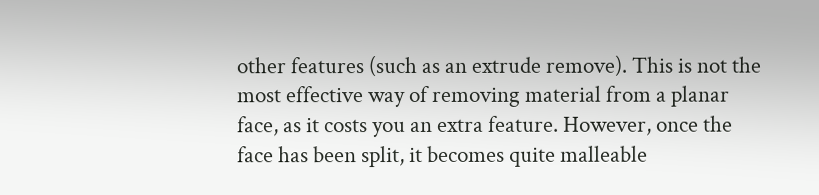other features (such as an extrude remove). This is not the most effective way of removing material from a planar face, as it costs you an extra feature. However, once the face has been split, it becomes quite malleable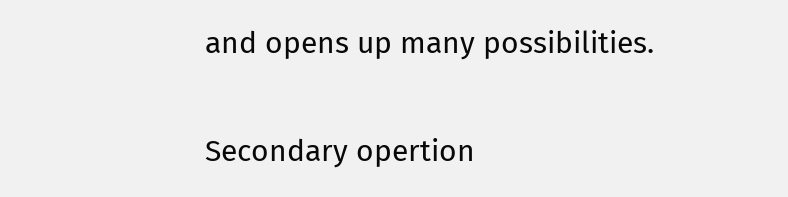and opens up many possibilities.

Secondary opertion